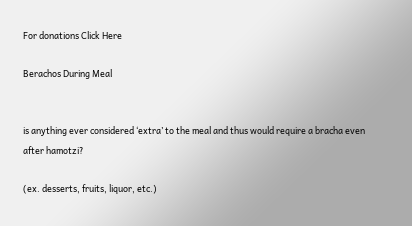For donations Click Here

Berachos During Meal


is anything ever considered ‘extra’ to the meal and thus would require a bracha even after hamotzi?

(ex. desserts, fruits, liquor, etc.)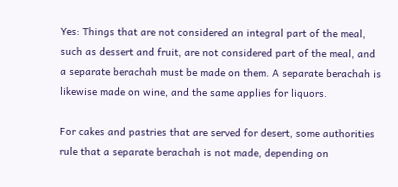Yes: Things that are not considered an integral part of the meal, such as dessert and fruit, are not considered part of the meal, and a separate berachah must be made on them. A separate berachah is likewise made on wine, and the same applies for liquors.

For cakes and pastries that are served for desert, some authorities rule that a separate berachah is not made, depending on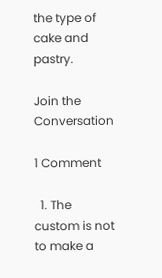the type of cake and pastry.

Join the Conversation

1 Comment

  1. The custom is not to make a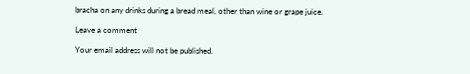bracha on any drinks during a bread meal, other than wine or grape juice.

Leave a comment

Your email address will not be published.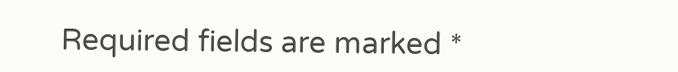Required fields are marked *